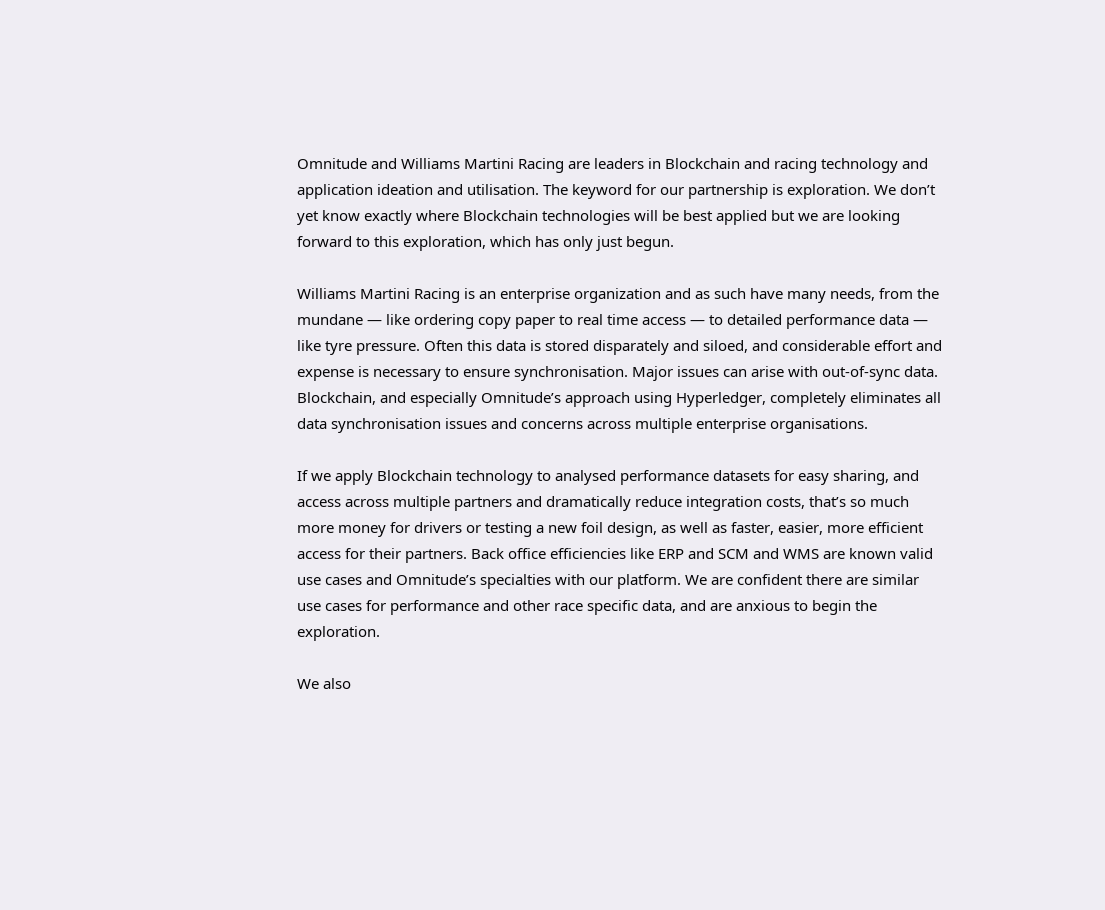Omnitude and Williams Martini Racing are leaders in Blockchain and racing technology and application ideation and utilisation. The keyword for our partnership is exploration. We don’t yet know exactly where Blockchain technologies will be best applied but we are looking forward to this exploration, which has only just begun.

Williams Martini Racing is an enterprise organization and as such have many needs, from the mundane — like ordering copy paper to real time access — to detailed performance data — like tyre pressure. Often this data is stored disparately and siloed, and considerable effort and expense is necessary to ensure synchronisation. Major issues can arise with out-of-sync data. Blockchain, and especially Omnitude’s approach using Hyperledger, completely eliminates all data synchronisation issues and concerns across multiple enterprise organisations.

If we apply Blockchain technology to analysed performance datasets for easy sharing, and access across multiple partners and dramatically reduce integration costs, that’s so much more money for drivers or testing a new foil design, as well as faster, easier, more efficient access for their partners. Back office efficiencies like ERP and SCM and WMS are known valid use cases and Omnitude’s specialties with our platform. We are confident there are similar use cases for performance and other race specific data, and are anxious to begin the exploration.

We also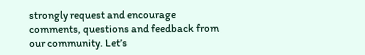strongly request and encourage comments, questions and feedback from our community. Let’s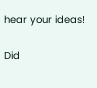hear your ideas!

Did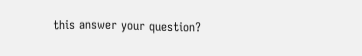this answer your question?